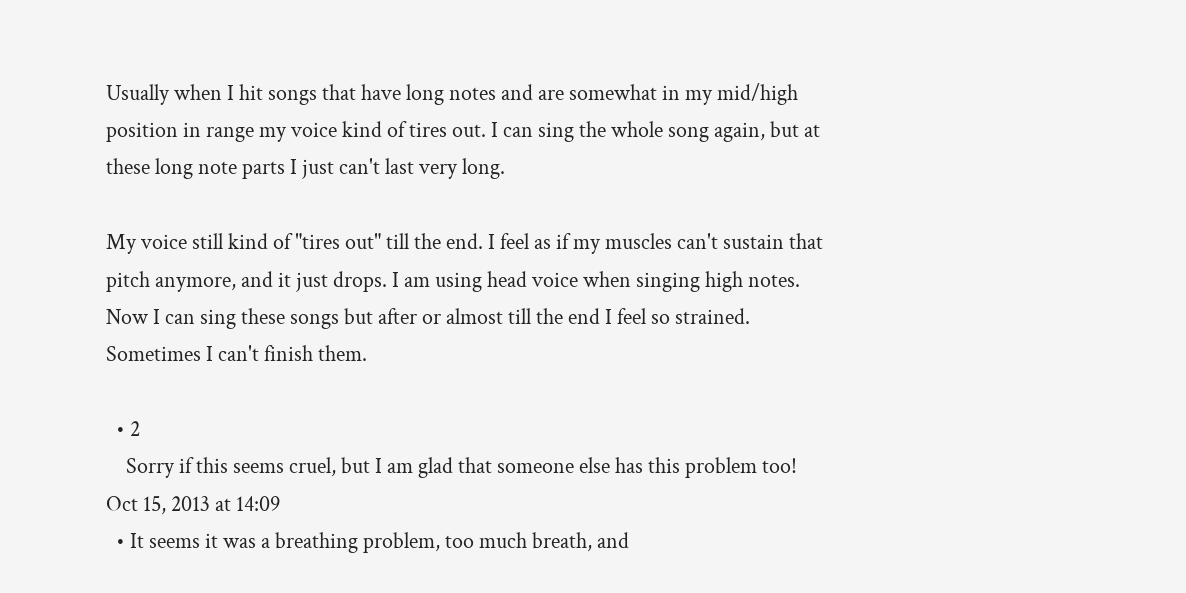Usually when I hit songs that have long notes and are somewhat in my mid/high position in range my voice kind of tires out. I can sing the whole song again, but at these long note parts I just can't last very long.

My voice still kind of "tires out" till the end. I feel as if my muscles can't sustain that pitch anymore, and it just drops. I am using head voice when singing high notes. Now I can sing these songs but after or almost till the end I feel so strained. Sometimes I can't finish them.

  • 2
    Sorry if this seems cruel, but I am glad that someone else has this problem too! Oct 15, 2013 at 14:09
  • It seems it was a breathing problem, too much breath, and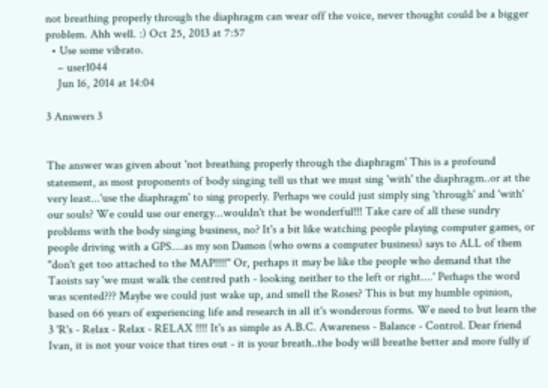not breathing properly through the diaphragm can wear off the voice, never thought could be a bigger problem. Ahh well. :) Oct 25, 2013 at 7:57
  • Use some vibrato.
    – user1044
    Jun 16, 2014 at 14:04

3 Answers 3


The answer was given about 'not breathing properly through the diaphragm' This is a profound statement, as most proponents of body singing tell us that we must sing 'with' the diaphragm..or at the very least...'use the diaphragm' to sing properly. Perhaps we could just simply sing 'through' and 'with' our souls? We could use our energy...wouldn't that be wonderful!!! Take care of all these sundry problems with the body singing business, no? It's a bit like watching people playing computer games, or people driving with a GPS....as my son Damon (who owns a computer business) says to ALL of them "don't get too attached to the MAP!!!!" Or, perhaps it may be like the people who demand that the Taoists say 'we must walk the centred path - looking neither to the left or right....' Perhaps the word was scented??? Maybe we could just wake up, and smell the Roses? This is but my humble opinion, based on 66 years of experiencing life and research in all it's wonderous forms. We need to but learn the 3 'R's - Relax - Relax - RELAX !!!! It's as simple as A.B.C. Awareness - Balance - Control. Dear friend Ivan, it is not your voice that tires out - it is your breath..the body will breathe better and more fully if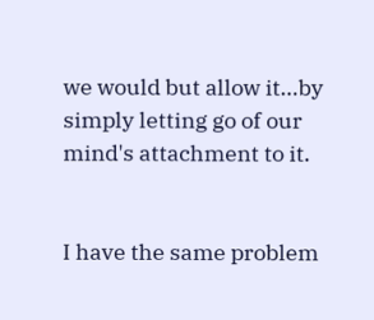we would but allow it...by simply letting go of our mind's attachment to it.


I have the same problem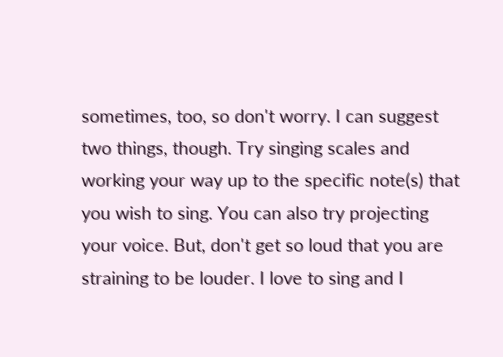sometimes, too, so don't worry. I can suggest two things, though. Try singing scales and working your way up to the specific note(s) that you wish to sing. You can also try projecting your voice. But, don't get so loud that you are straining to be louder. I love to sing and I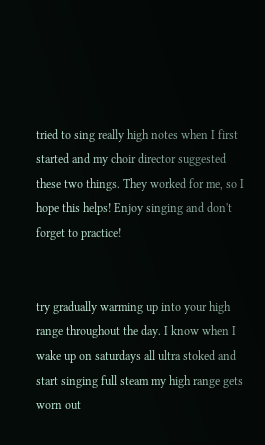tried to sing really high notes when I first started and my choir director suggested these two things. They worked for me, so I hope this helps! Enjoy singing and don't forget to practice!


try gradually warming up into your high range throughout the day. I know when I wake up on saturdays all ultra stoked and start singing full steam my high range gets worn out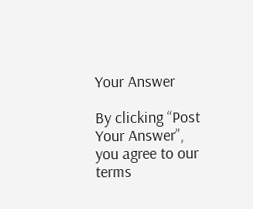Your Answer

By clicking “Post Your Answer”, you agree to our terms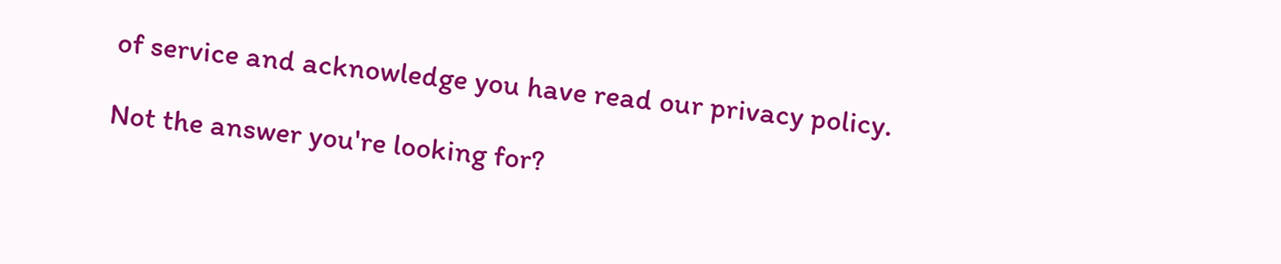of service and acknowledge you have read our privacy policy.

Not the answer you're looking for?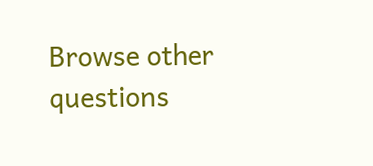Browse other questions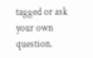tagged or ask your own question.